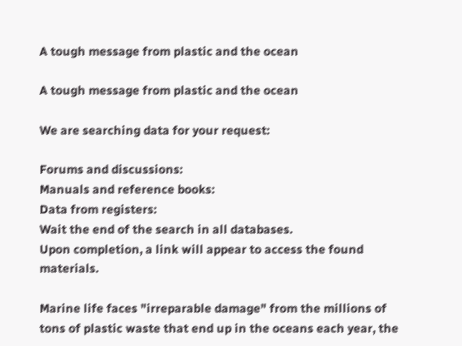A tough message from plastic and the ocean

A tough message from plastic and the ocean

We are searching data for your request:

Forums and discussions:
Manuals and reference books:
Data from registers:
Wait the end of the search in all databases.
Upon completion, a link will appear to access the found materials.

Marine life faces "irreparable damage" from the millions of tons of plastic waste that end up in the oceans each year, the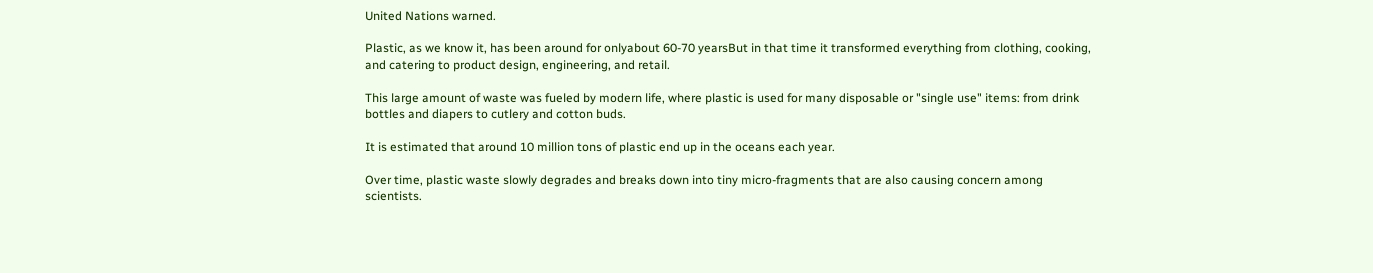United Nations warned.

Plastic, as we know it, has been around for onlyabout 60-70 yearsBut in that time it transformed everything from clothing, cooking, and catering to product design, engineering, and retail.

This large amount of waste was fueled by modern life, where plastic is used for many disposable or "single use" items: from drink bottles and diapers to cutlery and cotton buds.

It is estimated that around 10 million tons of plastic end up in the oceans each year.

Over time, plastic waste slowly degrades and breaks down into tiny micro-fragments that are also causing concern among scientists.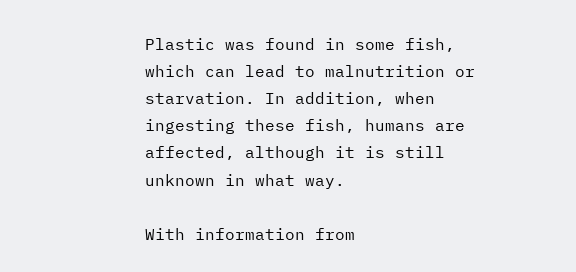Plastic was found in some fish, which can lead to malnutrition or starvation. In addition, when ingesting these fish, humans are affected, although it is still unknown in what way.

With information from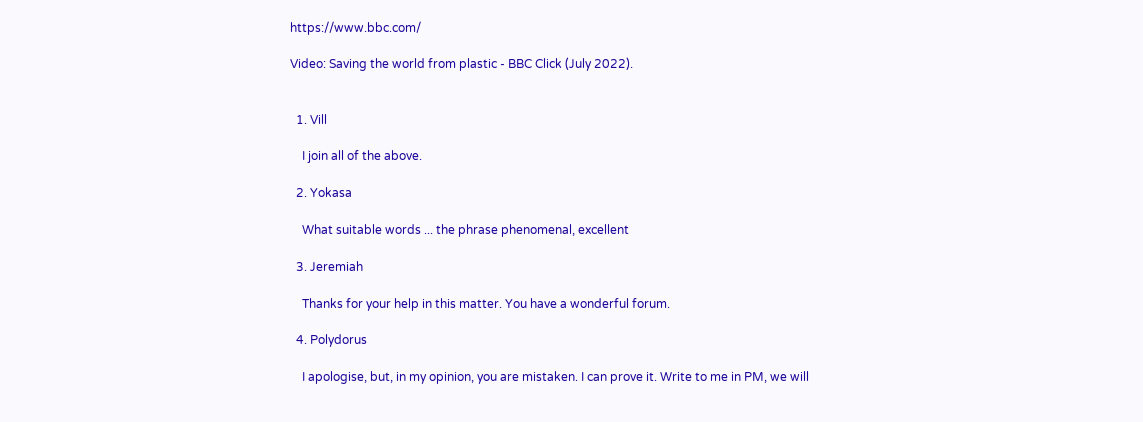https://www.bbc.com/

Video: Saving the world from plastic - BBC Click (July 2022).


  1. Vill

    I join all of the above.

  2. Yokasa

    What suitable words ... the phrase phenomenal, excellent

  3. Jeremiah

    Thanks for your help in this matter. You have a wonderful forum.

  4. Polydorus

    I apologise, but, in my opinion, you are mistaken. I can prove it. Write to me in PM, we will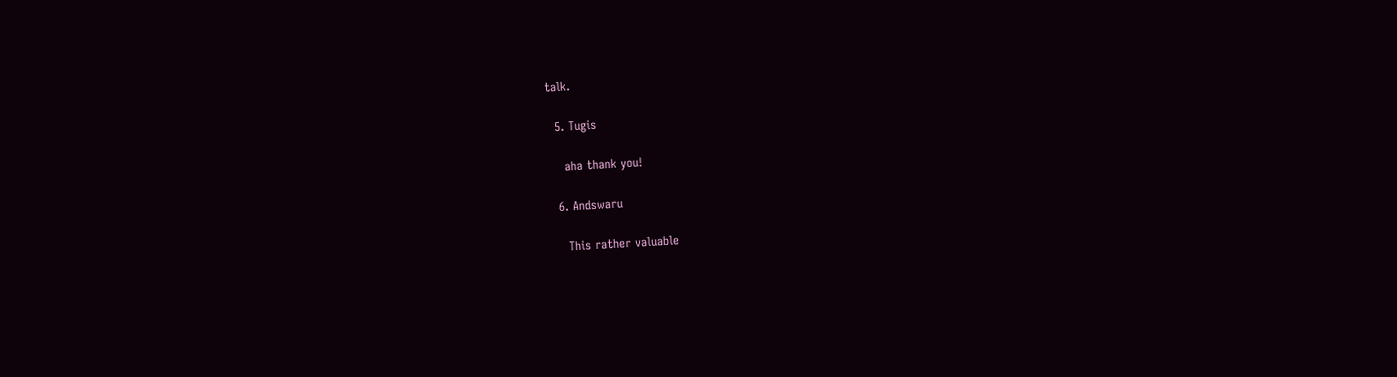talk.

  5. Tugis

    aha thank you!

  6. Andswaru

    This rather valuable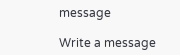message

Write a message